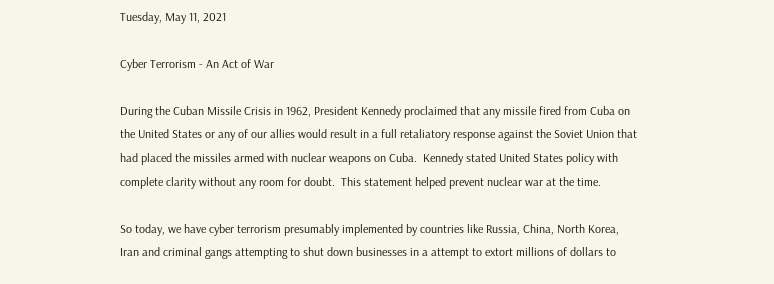Tuesday, May 11, 2021

Cyber Terrorism - An Act of War

During the Cuban Missile Crisis in 1962, President Kennedy proclaimed that any missile fired from Cuba on the United States or any of our allies would result in a full retaliatory response against the Soviet Union that had placed the missiles armed with nuclear weapons on Cuba.  Kennedy stated United States policy with complete clarity without any room for doubt.  This statement helped prevent nuclear war at the time.

So today, we have cyber terrorism presumably implemented by countries like Russia, China, North Korea, Iran and criminal gangs attempting to shut down businesses in a attempt to extort millions of dollars to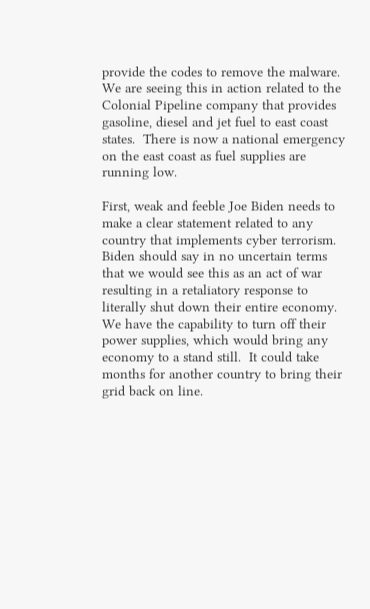provide the codes to remove the malware.  We are seeing this in action related to the Colonial Pipeline company that provides gasoline, diesel and jet fuel to east coast states.  There is now a national emergency on the east coast as fuel supplies are running low.

First, weak and feeble Joe Biden needs to make a clear statement related to any country that implements cyber terrorism.  Biden should say in no uncertain terms that we would see this as an act of war resulting in a retaliatory response to literally shut down their entire economy.  We have the capability to turn off their power supplies, which would bring any economy to a stand still.  It could take months for another country to bring their grid back on line.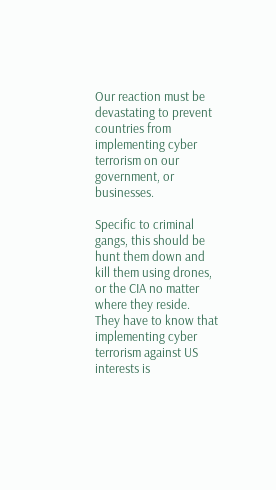Our reaction must be devastating to prevent countries from implementing cyber terrorism on our government, or businesses.

Specific to criminal gangs, this should be hunt them down and kill them using drones, or the CIA no matter where they reside.  They have to know that implementing cyber terrorism against US interests is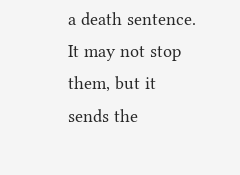a death sentence.  It may not stop them, but it sends the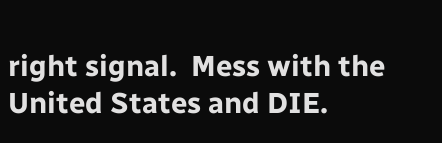right signal.  Mess with the United States and DIE.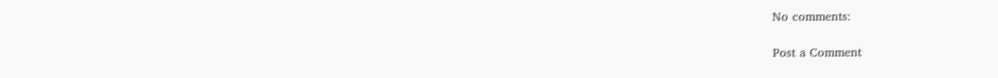No comments:

Post a Comment